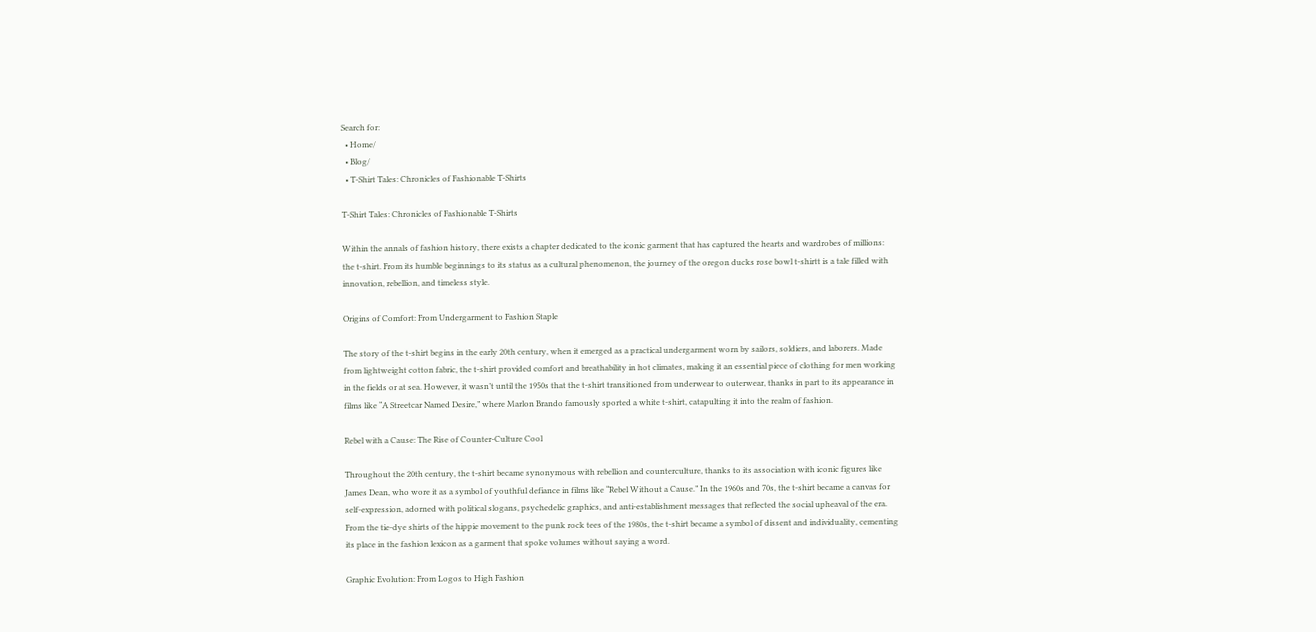Search for:
  • Home/
  • Blog/
  • T-Shirt Tales: Chronicles of Fashionable T-Shirts

T-Shirt Tales: Chronicles of Fashionable T-Shirts

Within the annals of fashion history, there exists a chapter dedicated to the iconic garment that has captured the hearts and wardrobes of millions: the t-shirt. From its humble beginnings to its status as a cultural phenomenon, the journey of the oregon ducks rose bowl t-shirtt is a tale filled with innovation, rebellion, and timeless style.

Origins of Comfort: From Undergarment to Fashion Staple

The story of the t-shirt begins in the early 20th century, when it emerged as a practical undergarment worn by sailors, soldiers, and laborers. Made from lightweight cotton fabric, the t-shirt provided comfort and breathability in hot climates, making it an essential piece of clothing for men working in the fields or at sea. However, it wasn’t until the 1950s that the t-shirt transitioned from underwear to outerwear, thanks in part to its appearance in films like “A Streetcar Named Desire,” where Marlon Brando famously sported a white t-shirt, catapulting it into the realm of fashion.

Rebel with a Cause: The Rise of Counter-Culture Cool

Throughout the 20th century, the t-shirt became synonymous with rebellion and counterculture, thanks to its association with iconic figures like James Dean, who wore it as a symbol of youthful defiance in films like “Rebel Without a Cause.” In the 1960s and 70s, the t-shirt became a canvas for self-expression, adorned with political slogans, psychedelic graphics, and anti-establishment messages that reflected the social upheaval of the era. From the tie-dye shirts of the hippie movement to the punk rock tees of the 1980s, the t-shirt became a symbol of dissent and individuality, cementing its place in the fashion lexicon as a garment that spoke volumes without saying a word.

Graphic Evolution: From Logos to High Fashion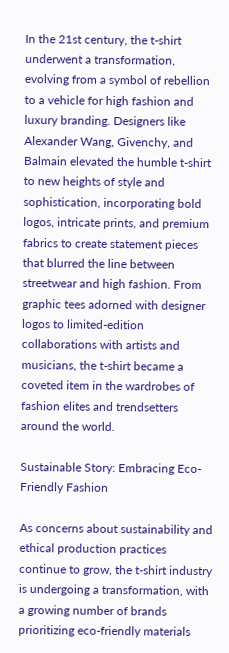In the 21st century, the t-shirt underwent a transformation, evolving from a symbol of rebellion to a vehicle for high fashion and luxury branding. Designers like Alexander Wang, Givenchy, and Balmain elevated the humble t-shirt to new heights of style and sophistication, incorporating bold logos, intricate prints, and premium fabrics to create statement pieces that blurred the line between streetwear and high fashion. From graphic tees adorned with designer logos to limited-edition collaborations with artists and musicians, the t-shirt became a coveted item in the wardrobes of fashion elites and trendsetters around the world.

Sustainable Story: Embracing Eco-Friendly Fashion

As concerns about sustainability and ethical production practices continue to grow, the t-shirt industry is undergoing a transformation, with a growing number of brands prioritizing eco-friendly materials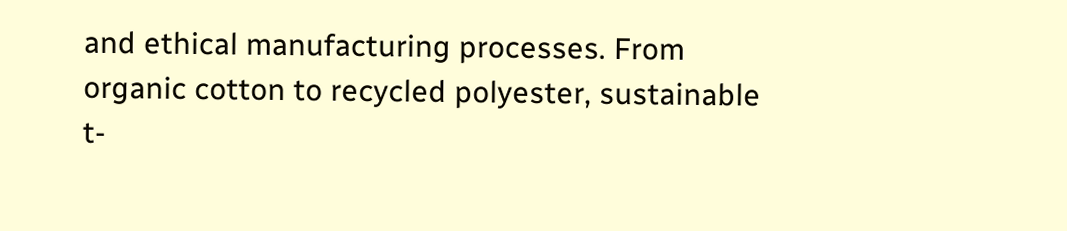and ethical manufacturing processes. From organic cotton to recycled polyester, sustainable t-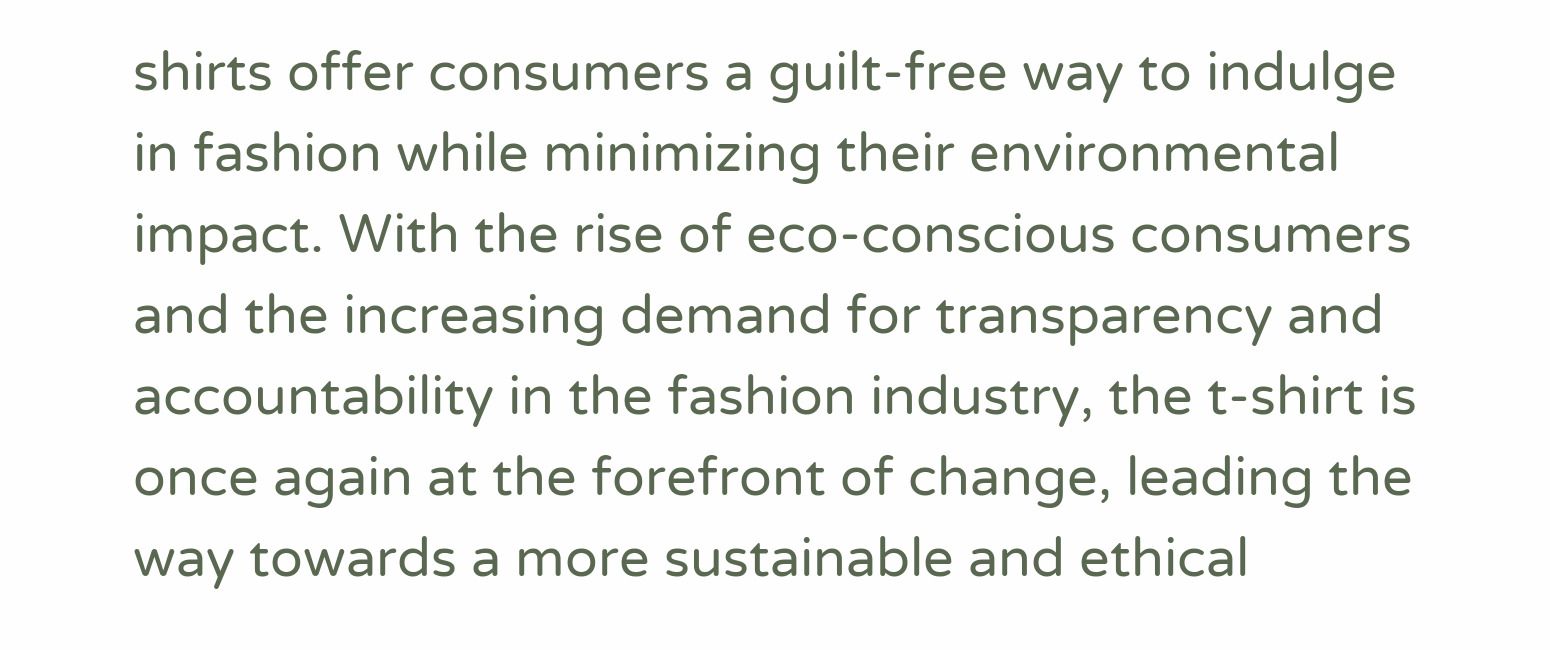shirts offer consumers a guilt-free way to indulge in fashion while minimizing their environmental impact. With the rise of eco-conscious consumers and the increasing demand for transparency and accountability in the fashion industry, the t-shirt is once again at the forefront of change, leading the way towards a more sustainable and ethical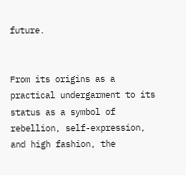future.


From its origins as a practical undergarment to its status as a symbol of rebellion, self-expression, and high fashion, the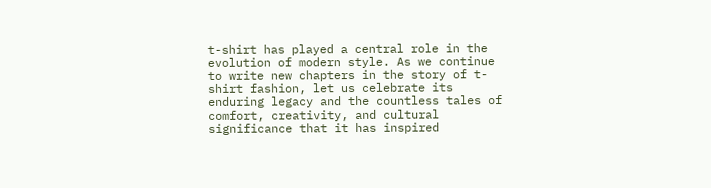t-shirt has played a central role in the evolution of modern style. As we continue to write new chapters in the story of t-shirt fashion, let us celebrate its enduring legacy and the countless tales of comfort, creativity, and cultural significance that it has inspired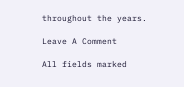throughout the years.

Leave A Comment

All fields marked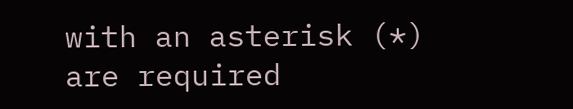with an asterisk (*) are required